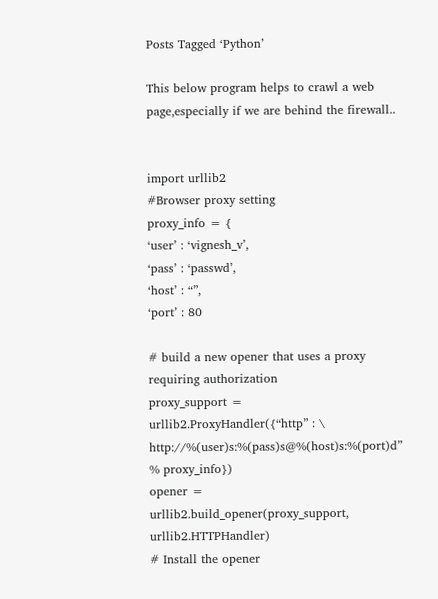Posts Tagged ‘Python’

This below program helps to crawl a web page,especially if we are behind the firewall..


import urllib2
#Browser proxy setting
proxy_info = {
‘user’ : ‘vignesh_v’,
‘pass’ : ‘passwd’,
‘host’ : “”,
‘port’ : 80

# build a new opener that uses a proxy requiring authorization
proxy_support = urllib2.ProxyHandler({“http” : \
http://%(user)s:%(pass)s@%(host)s:%(port)d” % proxy_info})
opener = urllib2.build_opener(proxy_support, urllib2.HTTPHandler)
# Install the opener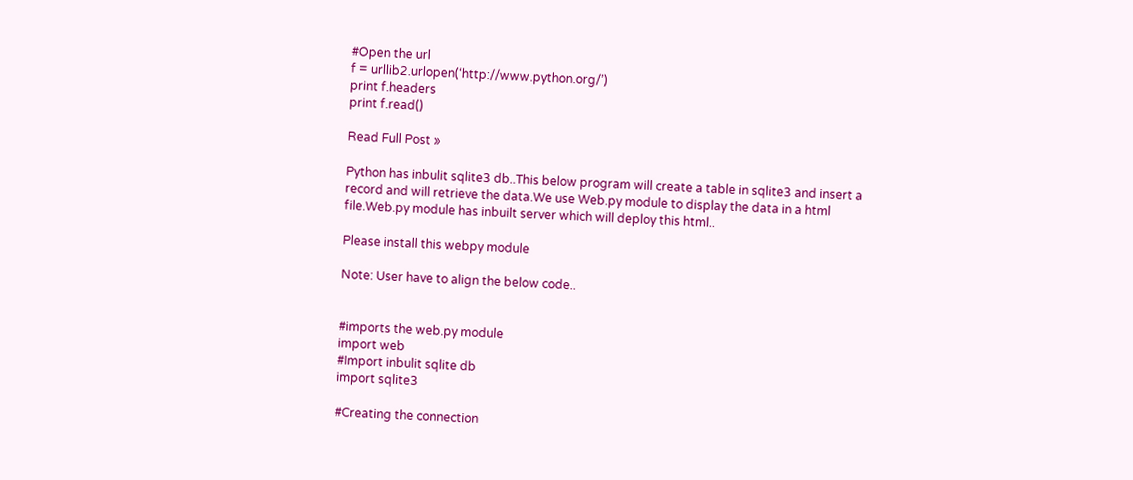#Open the url
f = urllib2.urlopen(‘http://www.python.org/’)
print f.headers
print f.read()

Read Full Post »

Python has inbulit sqlite3 db..This below program will create a table in sqlite3 and insert a record and will retrieve the data.We use Web.py module to display the data in a html file.Web.py module has inbuilt server which will deploy this html..

Please install this webpy module

Note: User have to align the below code..


#imports the web.py module
import web
#Import inbulit sqlite db
import sqlite3

#Creating the connection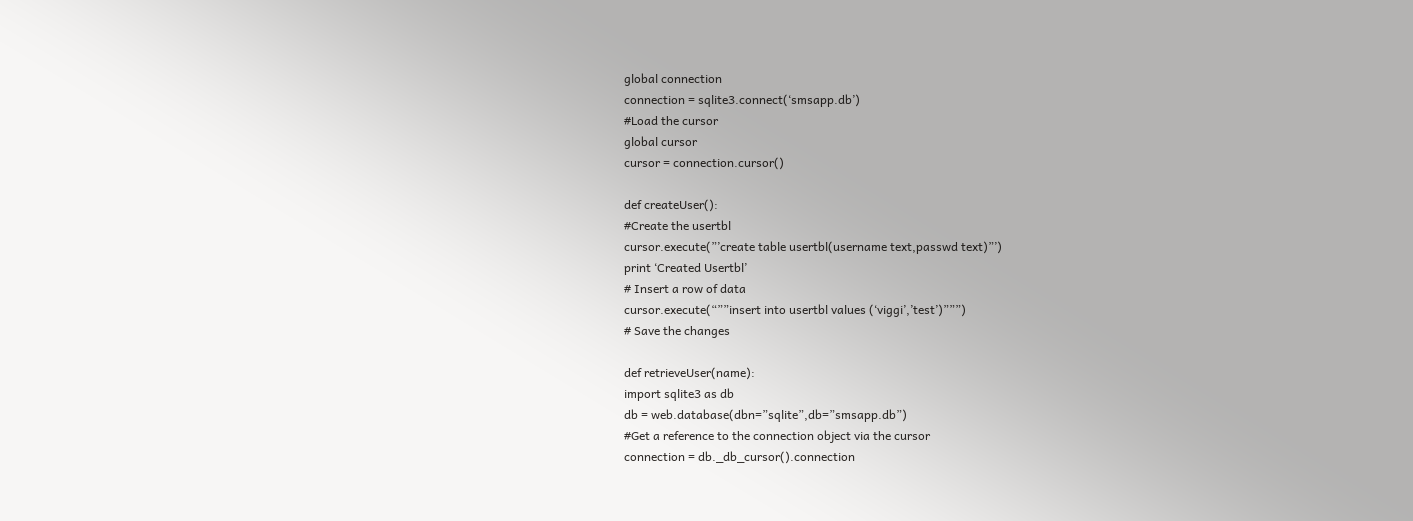global connection
connection = sqlite3.connect(‘smsapp.db’)
#Load the cursor
global cursor
cursor = connection.cursor()

def createUser():
#Create the usertbl
cursor.execute(”’create table usertbl(username text,passwd text)”’)
print ‘Created Usertbl’
# Insert a row of data
cursor.execute(“””insert into usertbl values (‘viggi’,’test’)”””)
# Save the changes

def retrieveUser(name):
import sqlite3 as db
db = web.database(dbn=”sqlite”,db=”smsapp.db”)
#Get a reference to the connection object via the cursor
connection = db._db_cursor().connection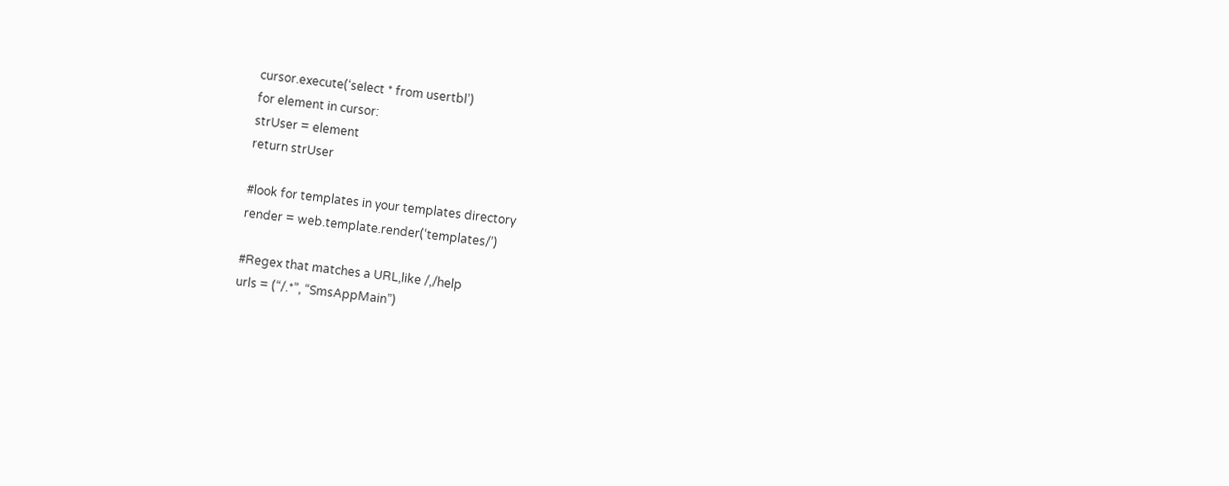cursor.execute(‘select * from usertbl’)
for element in cursor:
strUser = element
return strUser

#look for templates in your templates directory
render = web.template.render(‘templates/’)

#Regex that matches a URL,like /,/help
urls = (“/.*”, “SmsAppMain”)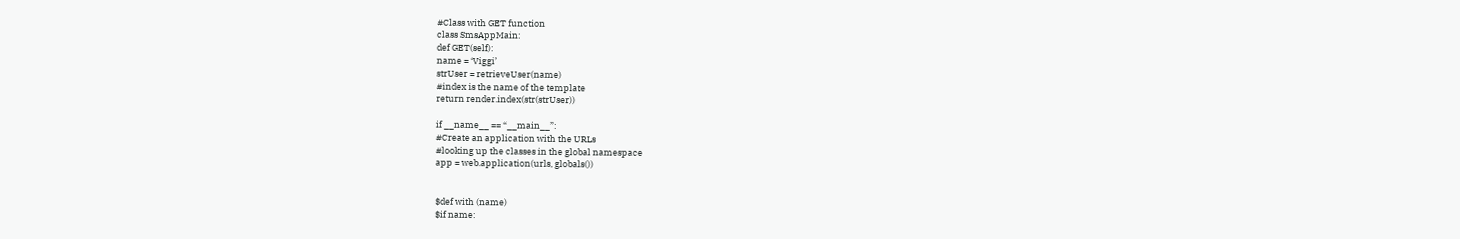#Class with GET function
class SmsAppMain:
def GET(self):
name = ‘Viggi’
strUser = retrieveUser(name)
#index is the name of the template
return render.index(str(strUser))

if __name__ == “__main__”:
#Create an application with the URLs
#looking up the classes in the global namespace
app = web.application(urls, globals())


$def with (name)
$if name: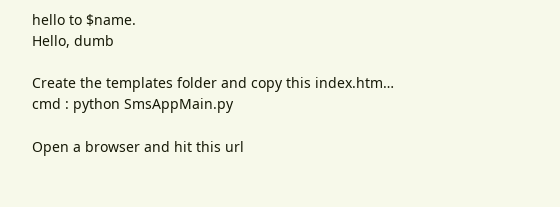hello to $name.
Hello, dumb

Create the templates folder and copy this index.htm…
cmd : python SmsAppMain.py

Open a browser and hit this url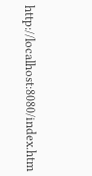http://localhost:8080/index.htm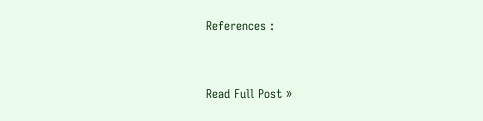References :


Read Full Post »